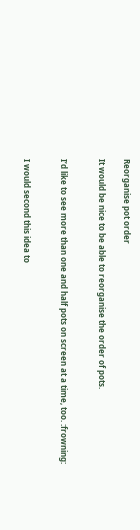Reorganise pot order

It would be nice to be able to reorganise the order of pots.


I’d like to see more than one and half pots on screen at a time, too. :frowning:


I would second this idea to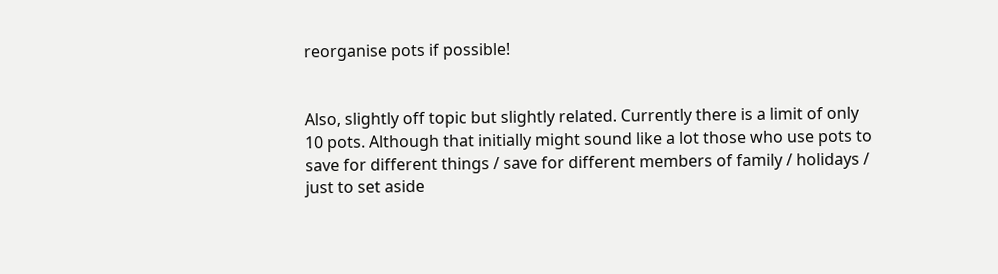reorganise pots if possible!


Also, slightly off topic but slightly related. Currently there is a limit of only 10 pots. Although that initially might sound like a lot those who use pots to save for different things / save for different members of family / holidays / just to set aside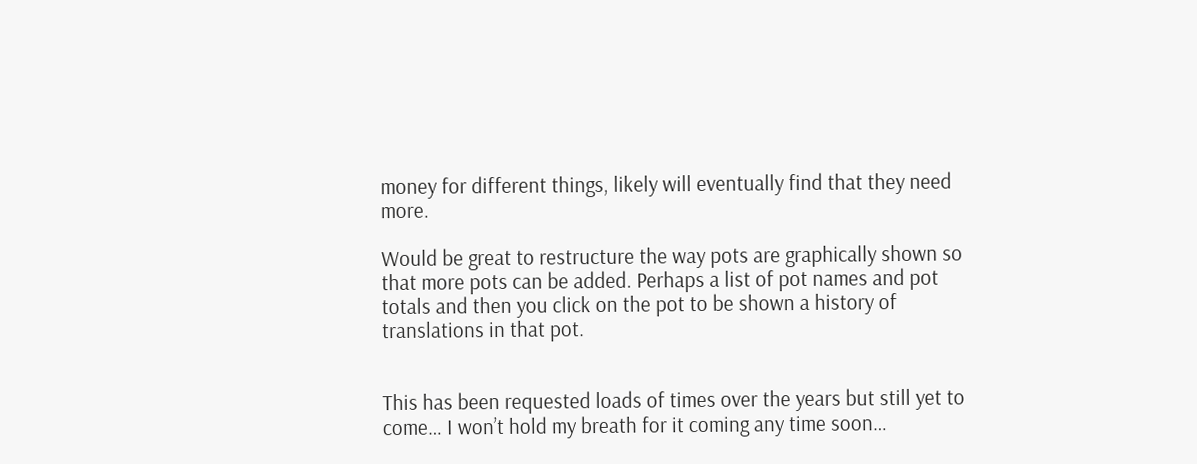money for different things, likely will eventually find that they need more.

Would be great to restructure the way pots are graphically shown so that more pots can be added. Perhaps a list of pot names and pot totals and then you click on the pot to be shown a history of translations in that pot.


This has been requested loads of times over the years but still yet to come… I won’t hold my breath for it coming any time soon…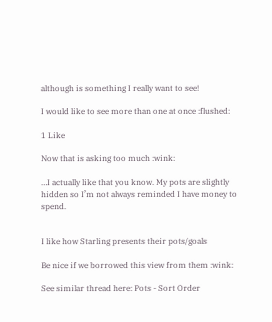although is something I really want to see!

I would like to see more than one at once :flushed:

1 Like

Now that is asking too much :wink:

…I actually like that you know. My pots are slightly hidden so I’m not always reminded I have money to spend.


I like how Starling presents their pots/goals

Be nice if we borrowed this view from them :wink:

See similar thread here: Pots - Sort Order